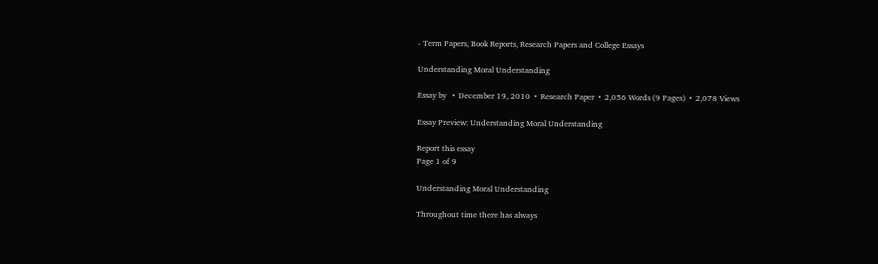- Term Papers, Book Reports, Research Papers and College Essays

Understanding Moral Understanding

Essay by   •  December 19, 2010  •  Research Paper  •  2,056 Words (9 Pages)  •  2,078 Views

Essay Preview: Understanding Moral Understanding

Report this essay
Page 1 of 9

Understanding Moral Understanding

Throughout time there has always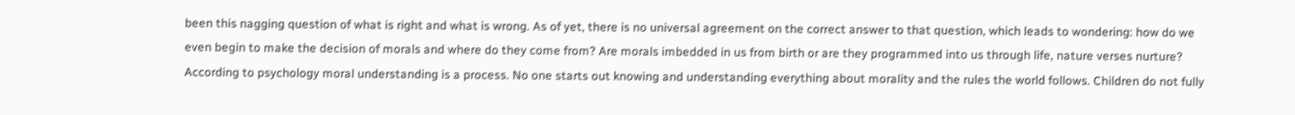been this nagging question of what is right and what is wrong. As of yet, there is no universal agreement on the correct answer to that question, which leads to wondering: how do we even begin to make the decision of morals and where do they come from? Are morals imbedded in us from birth or are they programmed into us through life, nature verses nurture? According to psychology moral understanding is a process. No one starts out knowing and understanding everything about morality and the rules the world follows. Children do not fully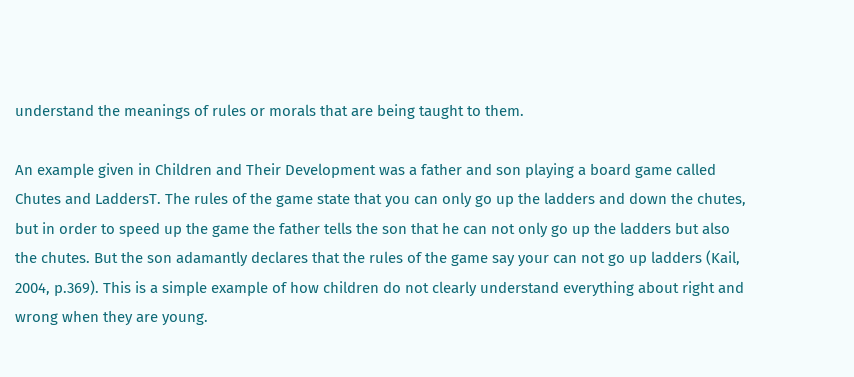understand the meanings of rules or morals that are being taught to them.

An example given in Children and Their Development was a father and son playing a board game called Chutes and LaddersТ. The rules of the game state that you can only go up the ladders and down the chutes, but in order to speed up the game the father tells the son that he can not only go up the ladders but also the chutes. But the son adamantly declares that the rules of the game say your can not go up ladders (Kail, 2004, p.369). This is a simple example of how children do not clearly understand everything about right and wrong when they are young.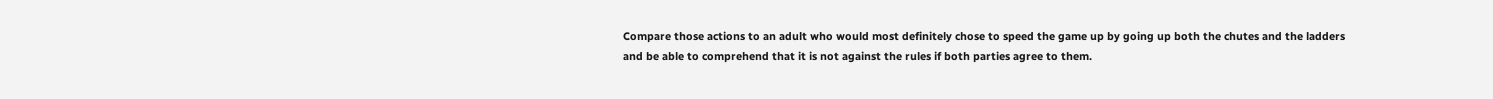Compare those actions to an adult who would most definitely chose to speed the game up by going up both the chutes and the ladders and be able to comprehend that it is not against the rules if both parties agree to them.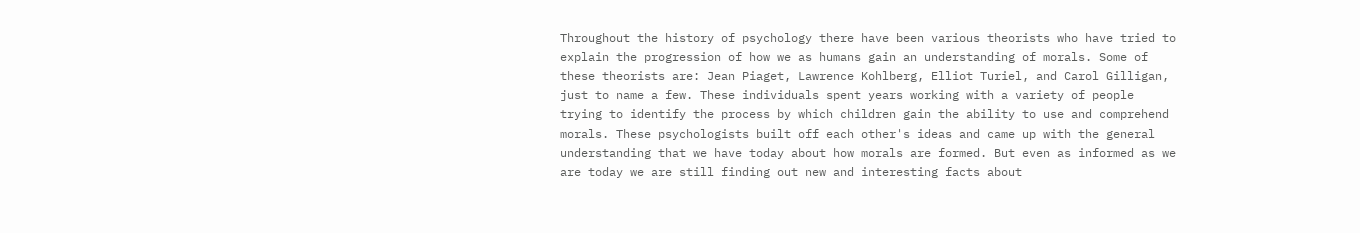Throughout the history of psychology there have been various theorists who have tried to explain the progression of how we as humans gain an understanding of morals. Some of these theorists are: Jean Piaget, Lawrence Kohlberg, Elliot Turiel, and Carol Gilligan, just to name a few. These individuals spent years working with a variety of people trying to identify the process by which children gain the ability to use and comprehend morals. These psychologists built off each other's ideas and came up with the general understanding that we have today about how morals are formed. But even as informed as we are today we are still finding out new and interesting facts about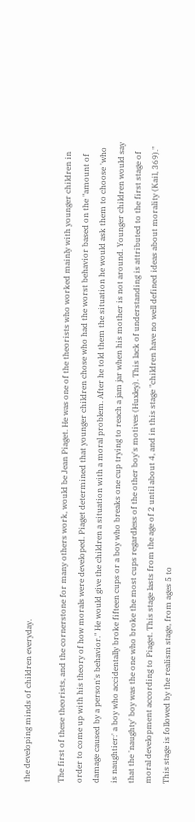the developing minds of children everyday.

The first of these theorists, and the cornerstone for many others work, would be Jean Piaget. He was one of the theorists who worked mainly with younger children in order to come up with his theory of how morals were developed. Piaget determined that younger children chose who had the worst behavior based on the "amount of damage caused by a person's behavior." He would give the children a situation with a moral problem. After he told them the situation he would ask them to choose 'who is naughtier:' a boy who accidentally broke fifteen cups or a boy who breaks one cup trying to reach a jam jar when his mother is not around. Younger children would say that the 'naughty' boy was the one who broke the most cups regardless of the other boy's motives (Huxley). This lack of understanding is attributed to the first stage of moral development according to Piaget. This stage lasts from the age of 2 until about 4, and in this stage "children have no well defined ideas about morality (Kail, 369)." This stage is followed by the realism stage, from ages 5 to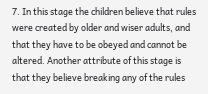7. In this stage the children believe that rules were created by older and wiser adults, and that they have to be obeyed and cannot be altered. Another attribute of this stage is that they believe breaking any of the rules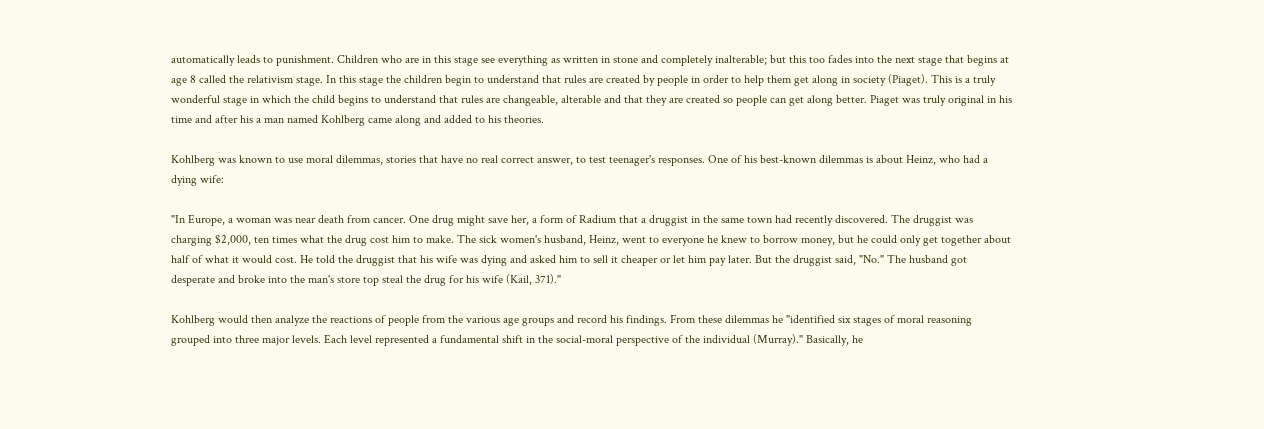automatically leads to punishment. Children who are in this stage see everything as written in stone and completely inalterable; but this too fades into the next stage that begins at age 8 called the relativism stage. In this stage the children begin to understand that rules are created by people in order to help them get along in society (Piaget). This is a truly wonderful stage in which the child begins to understand that rules are changeable, alterable and that they are created so people can get along better. Piaget was truly original in his time and after his a man named Kohlberg came along and added to his theories.

Kohlberg was known to use moral dilemmas, stories that have no real correct answer, to test teenager's responses. One of his best-known dilemmas is about Heinz, who had a dying wife:

"In Europe, a woman was near death from cancer. One drug might save her, a form of Radium that a druggist in the same town had recently discovered. The druggist was charging $2,000, ten times what the drug cost him to make. The sick women's husband, Heinz, went to everyone he knew to borrow money, but he could only get together about half of what it would cost. He told the druggist that his wife was dying and asked him to sell it cheaper or let him pay later. But the druggist said, "No." The husband got desperate and broke into the man's store top steal the drug for his wife (Kail, 371)."

Kohlberg would then analyze the reactions of people from the various age groups and record his findings. From these dilemmas he "identified six stages of moral reasoning grouped into three major levels. Each level represented a fundamental shift in the social-moral perspective of the individual (Murray)." Basically, he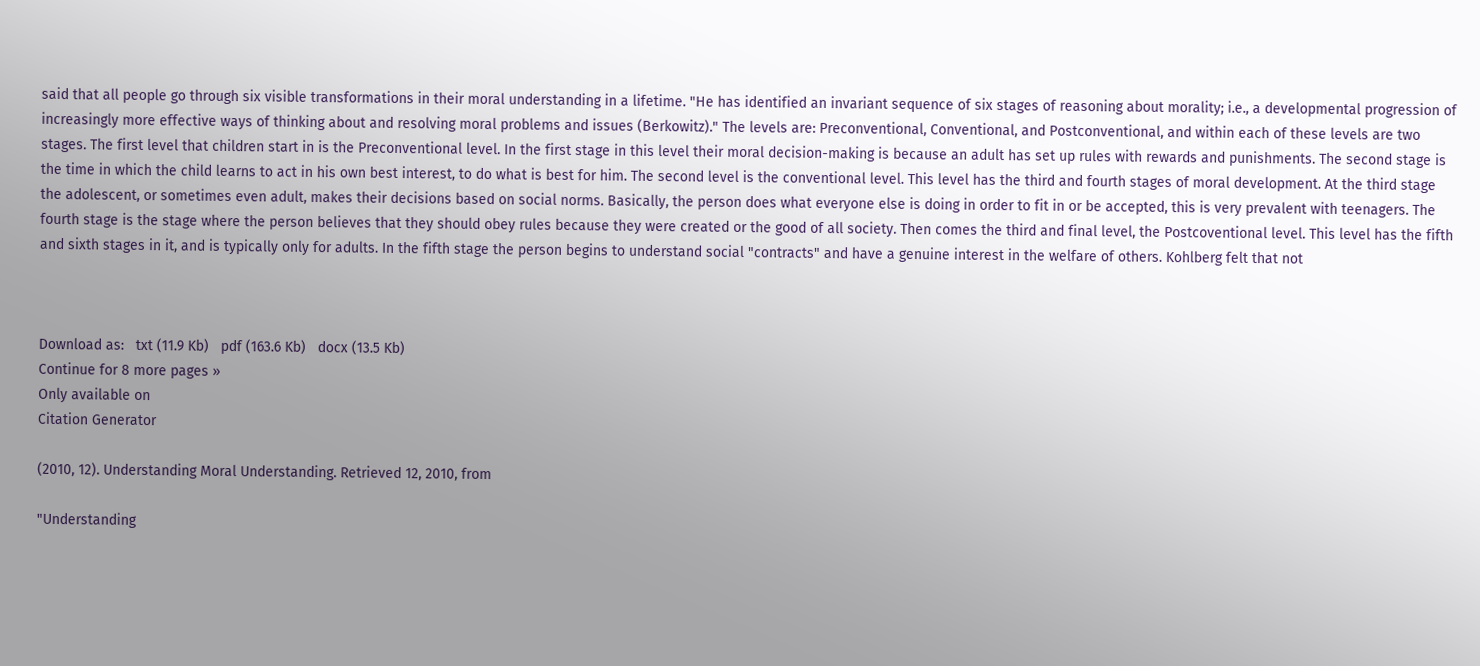said that all people go through six visible transformations in their moral understanding in a lifetime. "He has identified an invariant sequence of six stages of reasoning about morality; i.e., a developmental progression of increasingly more effective ways of thinking about and resolving moral problems and issues (Berkowitz)." The levels are: Preconventional, Conventional, and Postconventional, and within each of these levels are two stages. The first level that children start in is the Preconventional level. In the first stage in this level their moral decision-making is because an adult has set up rules with rewards and punishments. The second stage is the time in which the child learns to act in his own best interest, to do what is best for him. The second level is the conventional level. This level has the third and fourth stages of moral development. At the third stage the adolescent, or sometimes even adult, makes their decisions based on social norms. Basically, the person does what everyone else is doing in order to fit in or be accepted, this is very prevalent with teenagers. The fourth stage is the stage where the person believes that they should obey rules because they were created or the good of all society. Then comes the third and final level, the Postcoventional level. This level has the fifth and sixth stages in it, and is typically only for adults. In the fifth stage the person begins to understand social "contracts" and have a genuine interest in the welfare of others. Kohlberg felt that not



Download as:   txt (11.9 Kb)   pdf (163.6 Kb)   docx (13.5 Kb)
Continue for 8 more pages »
Only available on
Citation Generator

(2010, 12). Understanding Moral Understanding. Retrieved 12, 2010, from

"Understanding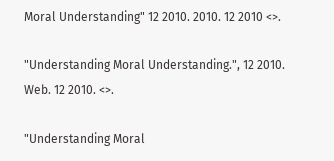Moral Understanding" 12 2010. 2010. 12 2010 <>.

"Understanding Moral Understanding.", 12 2010. Web. 12 2010. <>.

"Understanding Moral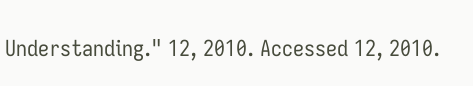Understanding." 12, 2010. Accessed 12, 2010.